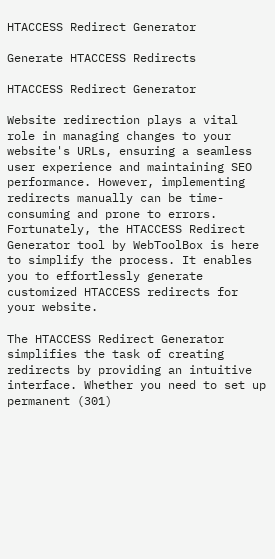HTACCESS Redirect Generator

Generate HTACCESS Redirects

HTACCESS Redirect Generator

Website redirection plays a vital role in managing changes to your website's URLs, ensuring a seamless user experience and maintaining SEO performance. However, implementing redirects manually can be time-consuming and prone to errors. Fortunately, the HTACCESS Redirect Generator tool by WebToolBox is here to simplify the process. It enables you to effortlessly generate customized HTACCESS redirects for your website.

The HTACCESS Redirect Generator simplifies the task of creating redirects by providing an intuitive interface. Whether you need to set up permanent (301)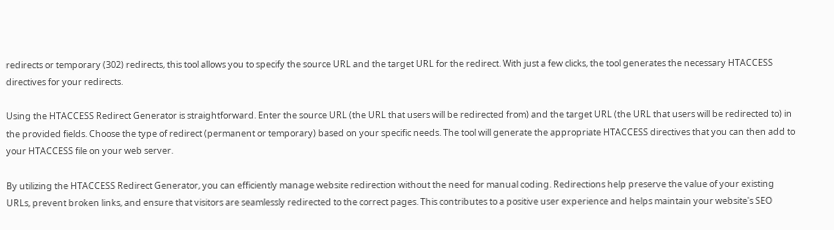redirects or temporary (302) redirects, this tool allows you to specify the source URL and the target URL for the redirect. With just a few clicks, the tool generates the necessary HTACCESS directives for your redirects.

Using the HTACCESS Redirect Generator is straightforward. Enter the source URL (the URL that users will be redirected from) and the target URL (the URL that users will be redirected to) in the provided fields. Choose the type of redirect (permanent or temporary) based on your specific needs. The tool will generate the appropriate HTACCESS directives that you can then add to your HTACCESS file on your web server.

By utilizing the HTACCESS Redirect Generator, you can efficiently manage website redirection without the need for manual coding. Redirections help preserve the value of your existing URLs, prevent broken links, and ensure that visitors are seamlessly redirected to the correct pages. This contributes to a positive user experience and helps maintain your website's SEO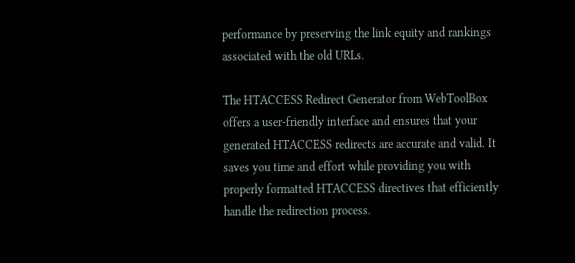performance by preserving the link equity and rankings associated with the old URLs.

The HTACCESS Redirect Generator from WebToolBox offers a user-friendly interface and ensures that your generated HTACCESS redirects are accurate and valid. It saves you time and effort while providing you with properly formatted HTACCESS directives that efficiently handle the redirection process.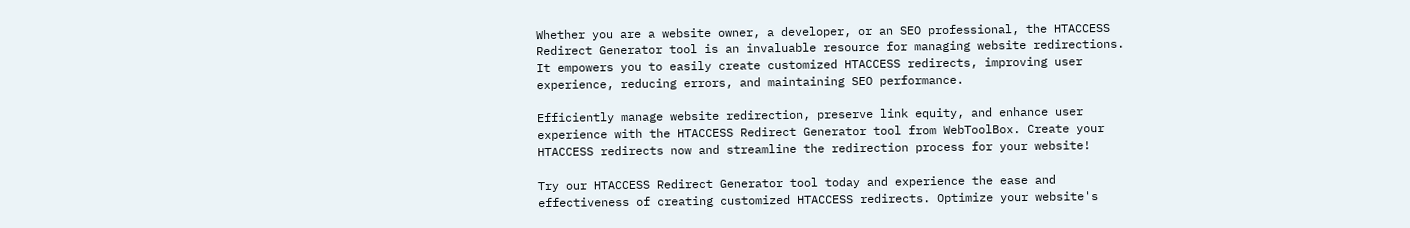Whether you are a website owner, a developer, or an SEO professional, the HTACCESS Redirect Generator tool is an invaluable resource for managing website redirections. It empowers you to easily create customized HTACCESS redirects, improving user experience, reducing errors, and maintaining SEO performance.

Efficiently manage website redirection, preserve link equity, and enhance user experience with the HTACCESS Redirect Generator tool from WebToolBox. Create your HTACCESS redirects now and streamline the redirection process for your website!

Try our HTACCESS Redirect Generator tool today and experience the ease and effectiveness of creating customized HTACCESS redirects. Optimize your website's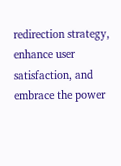redirection strategy, enhance user satisfaction, and embrace the power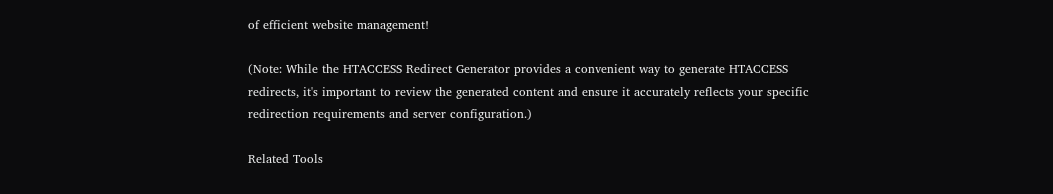of efficient website management!

(Note: While the HTACCESS Redirect Generator provides a convenient way to generate HTACCESS redirects, it's important to review the generated content and ensure it accurately reflects your specific redirection requirements and server configuration.)

Related Tools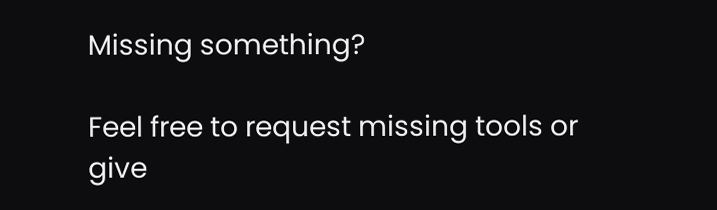Missing something?

Feel free to request missing tools or give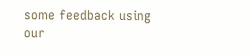some feedback using our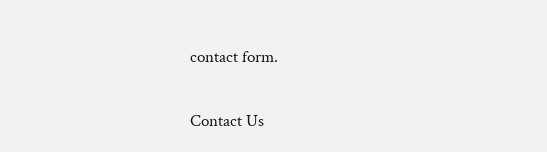contact form.

Contact Us